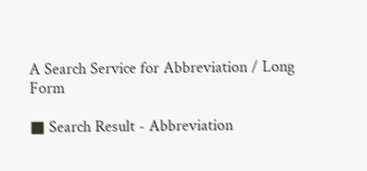A Search Service for Abbreviation / Long Form

■ Search Result - Abbreviation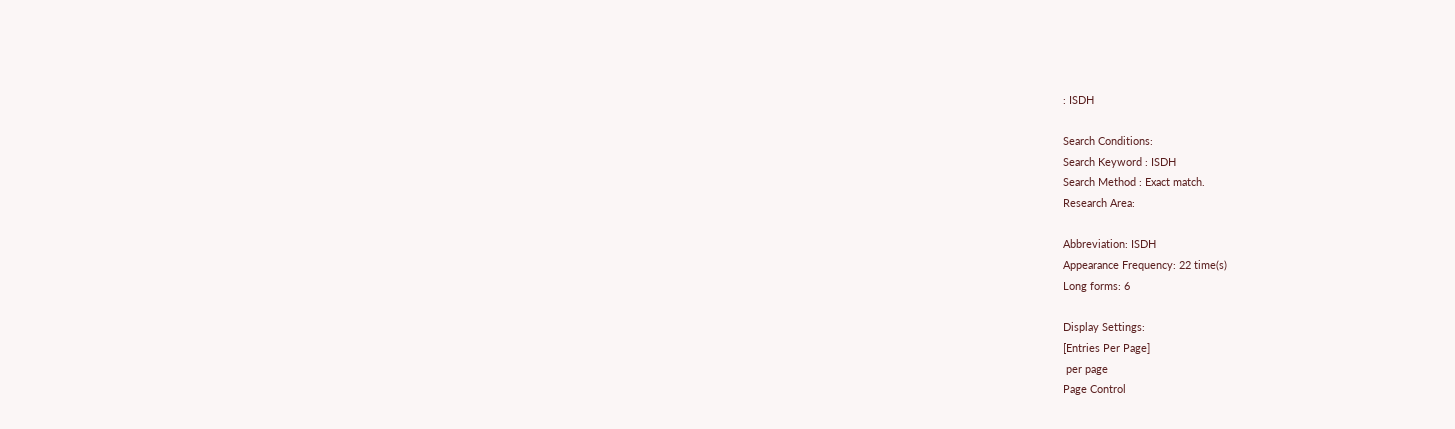: ISDH

Search Conditions:
Search Keyword : ISDH
Search Method : Exact match.
Research Area:

Abbreviation: ISDH
Appearance Frequency: 22 time(s)
Long forms: 6

Display Settings:
[Entries Per Page]
 per page
Page Control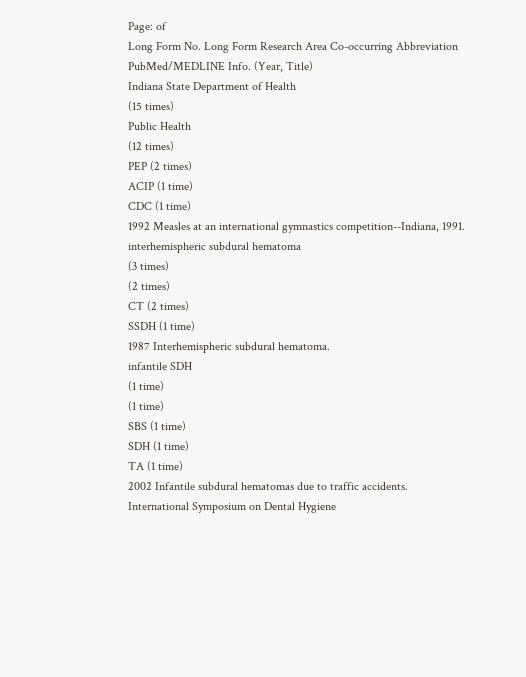Page: of
Long Form No. Long Form Research Area Co-occurring Abbreviation PubMed/MEDLINE Info. (Year, Title)
Indiana State Department of Health
(15 times)
Public Health
(12 times)
PEP (2 times)
ACIP (1 time)
CDC (1 time)
1992 Measles at an international gymnastics competition--Indiana, 1991.
interhemispheric subdural hematoma
(3 times)
(2 times)
CT (2 times)
SSDH (1 time)
1987 Interhemispheric subdural hematoma.
infantile SDH
(1 time)
(1 time)
SBS (1 time)
SDH (1 time)
TA (1 time)
2002 Infantile subdural hematomas due to traffic accidents.
International Symposium on Dental Hygiene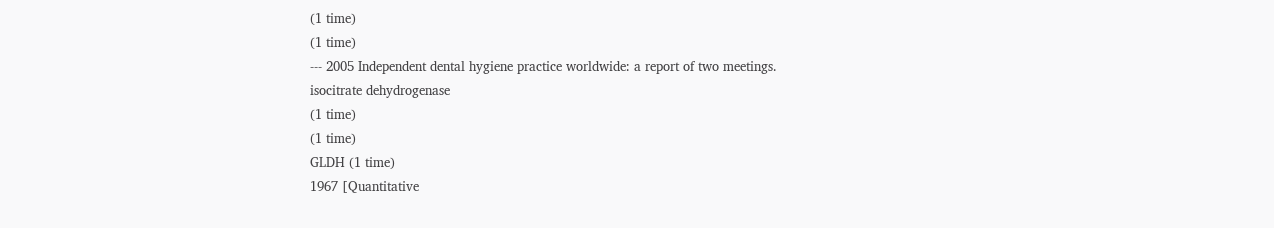(1 time)
(1 time)
--- 2005 Independent dental hygiene practice worldwide: a report of two meetings.
isocitrate dehydrogenase
(1 time)
(1 time)
GLDH (1 time)
1967 [Quantitative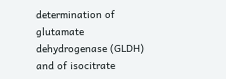determination of glutamate dehydrogenase (GLDH) and of isocitrate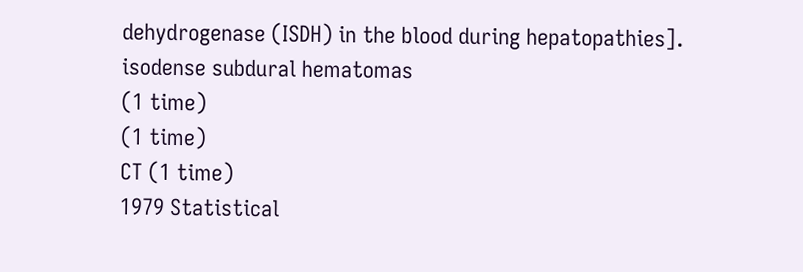dehydrogenase (ISDH) in the blood during hepatopathies].
isodense subdural hematomas
(1 time)
(1 time)
CT (1 time)
1979 Statistical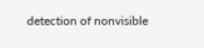detection of nonvisible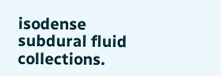isodense subdural fluid collections.